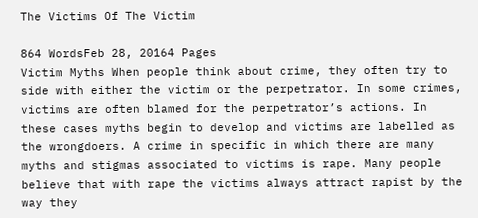The Victims Of The Victim

864 WordsFeb 28, 20164 Pages
Victim Myths When people think about crime, they often try to side with either the victim or the perpetrator. In some crimes, victims are often blamed for the perpetrator’s actions. In these cases myths begin to develop and victims are labelled as the wrongdoers. A crime in specific in which there are many myths and stigmas associated to victims is rape. Many people believe that with rape the victims always attract rapist by the way they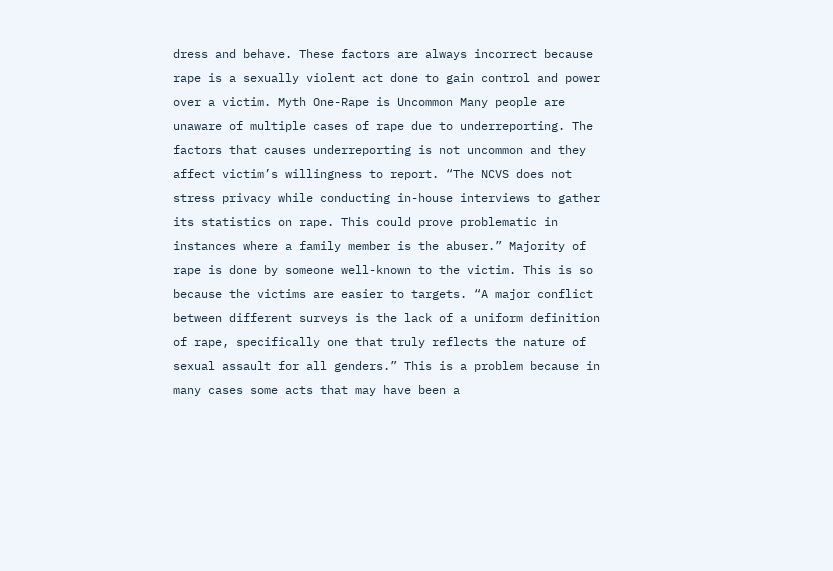dress and behave. These factors are always incorrect because rape is a sexually violent act done to gain control and power over a victim. Myth One-Rape is Uncommon Many people are unaware of multiple cases of rape due to underreporting. The factors that causes underreporting is not uncommon and they affect victim’s willingness to report. “The NCVS does not stress privacy while conducting in-house interviews to gather its statistics on rape. This could prove problematic in instances where a family member is the abuser.” Majority of rape is done by someone well-known to the victim. This is so because the victims are easier to targets. “A major conflict between different surveys is the lack of a uniform definition of rape, specifically one that truly reflects the nature of sexual assault for all genders.” This is a problem because in many cases some acts that may have been a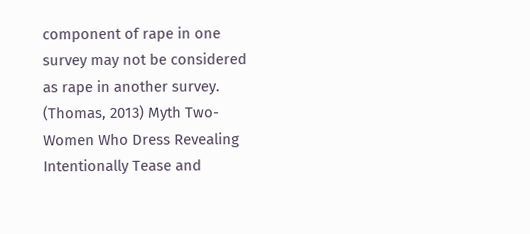component of rape in one survey may not be considered as rape in another survey. (Thomas, 2013) Myth Two-Women Who Dress Revealing Intentionally Tease and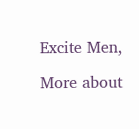Excite Men,

More about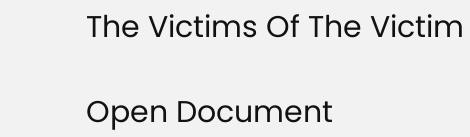The Victims Of The Victim

Open Document